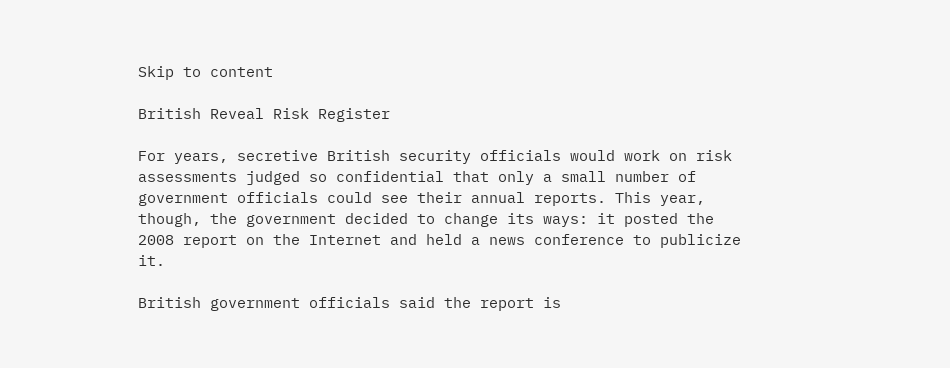Skip to content

British Reveal Risk Register

For years, secretive British security officials would work on risk assessments judged so confidential that only a small number of government officials could see their annual reports. This year, though, the government decided to change its ways: it posted the 2008 report on the Internet and held a news conference to publicize it.

British government officials said the report is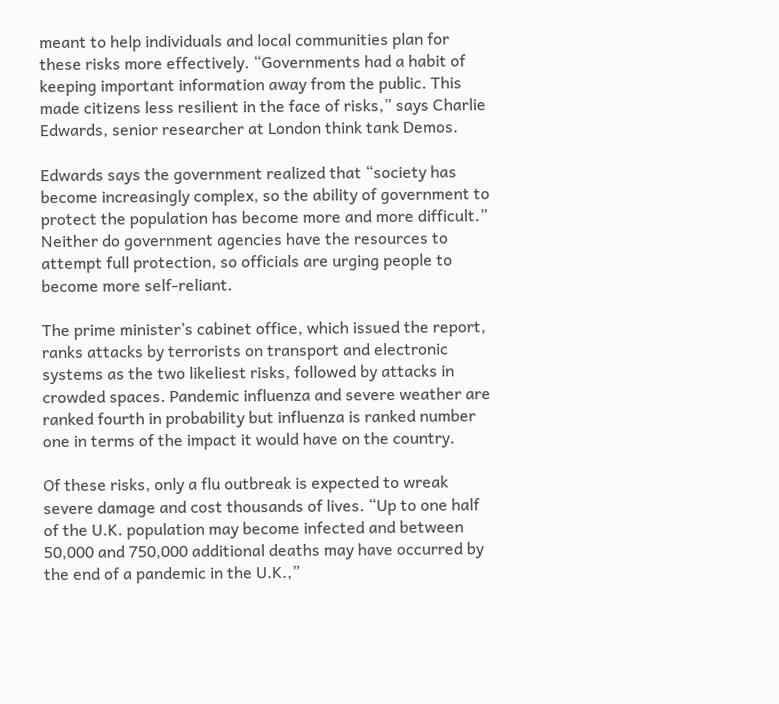meant to help individuals and local communities plan for these risks more effectively. “Governments had a habit of keeping important information away from the public. This made citizens less resilient in the face of risks,” says Charlie Edwards, senior researcher at London think tank Demos.

Edwards says the government realized that “society has become increasingly complex, so the ability of government to protect the population has become more and more difficult.” Neither do government agencies have the resources to attempt full protection, so officials are urging people to become more self-reliant.

The prime minister’s cabinet office, which issued the report, ranks attacks by terrorists on transport and electronic systems as the two likeliest risks, followed by attacks in crowded spaces. Pandemic influenza and severe weather are ranked fourth in probability but influenza is ranked number one in terms of the impact it would have on the country.

Of these risks, only a flu outbreak is expected to wreak severe damage and cost thousands of lives. “Up to one half of the U.K. population may become infected and between 50,000 and 750,000 additional deaths may have occurred by the end of a pandemic in the U.K.,”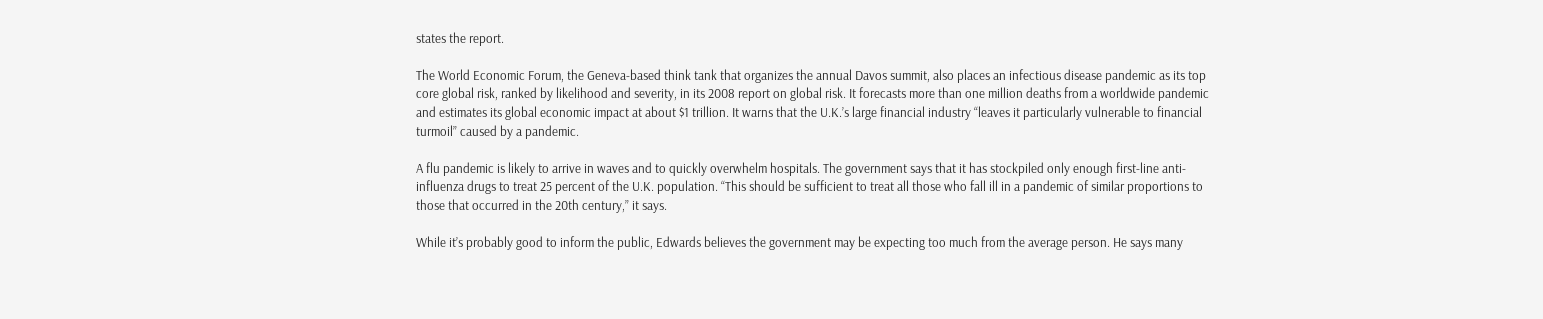states the report.

The World Economic Forum, the Geneva-based think tank that organizes the annual Davos summit, also places an infectious disease pandemic as its top core global risk, ranked by likelihood and severity, in its 2008 report on global risk. It forecasts more than one million deaths from a worldwide pandemic and estimates its global economic impact at about $1 trillion. It warns that the U.K.’s large financial industry “leaves it particularly vulnerable to financial turmoil” caused by a pandemic.

A flu pandemic is likely to arrive in waves and to quickly overwhelm hospitals. The government says that it has stockpiled only enough first-line anti-influenza drugs to treat 25 percent of the U.K. population. “This should be sufficient to treat all those who fall ill in a pandemic of similar proportions to those that occurred in the 20th century,” it says.

While it’s probably good to inform the public, Edwards believes the government may be expecting too much from the average person. He says many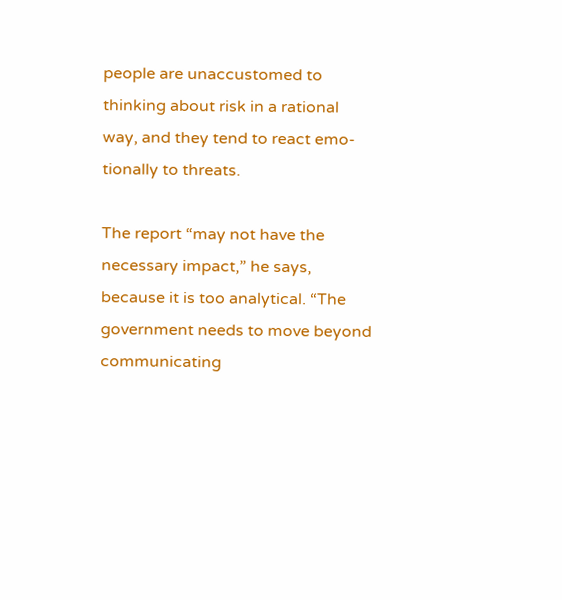people are unaccustomed to thinking about risk in a rational way, and they tend to react emo- tionally to threats.

The report “may not have the necessary impact,” he says, because it is too analytical. “The government needs to move beyond communicating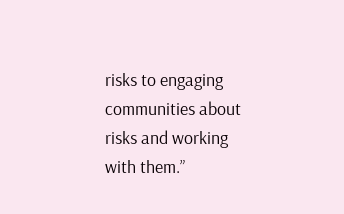risks to engaging communities about risks and working with them.”